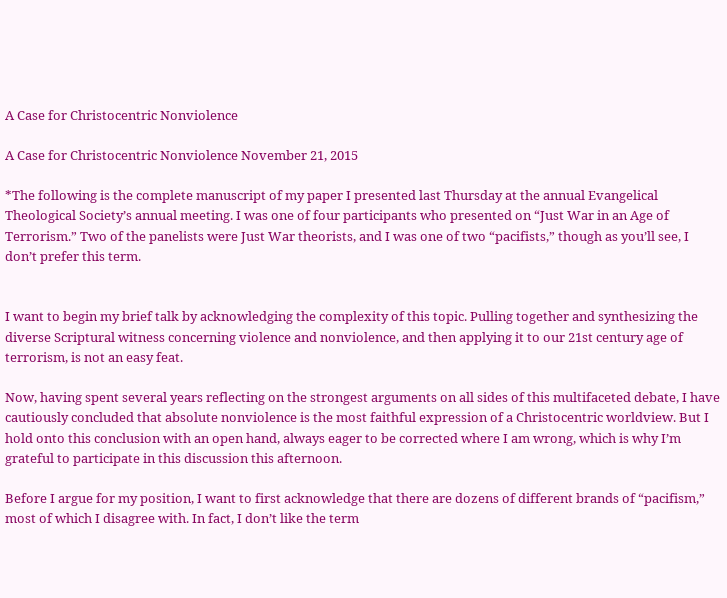A Case for Christocentric Nonviolence

A Case for Christocentric Nonviolence November 21, 2015

*The following is the complete manuscript of my paper I presented last Thursday at the annual Evangelical Theological Society’s annual meeting. I was one of four participants who presented on “Just War in an Age of Terrorism.” Two of the panelists were Just War theorists, and I was one of two “pacifists,” though as you’ll see, I don’t prefer this term.


I want to begin my brief talk by acknowledging the complexity of this topic. Pulling together and synthesizing the diverse Scriptural witness concerning violence and nonviolence, and then applying it to our 21st century age of terrorism, is not an easy feat.

Now, having spent several years reflecting on the strongest arguments on all sides of this multifaceted debate, I have cautiously concluded that absolute nonviolence is the most faithful expression of a Christocentric worldview. But I hold onto this conclusion with an open hand, always eager to be corrected where I am wrong, which is why I’m grateful to participate in this discussion this afternoon.

Before I argue for my position, I want to first acknowledge that there are dozens of different brands of “pacifism,” most of which I disagree with. In fact, I don’t like the term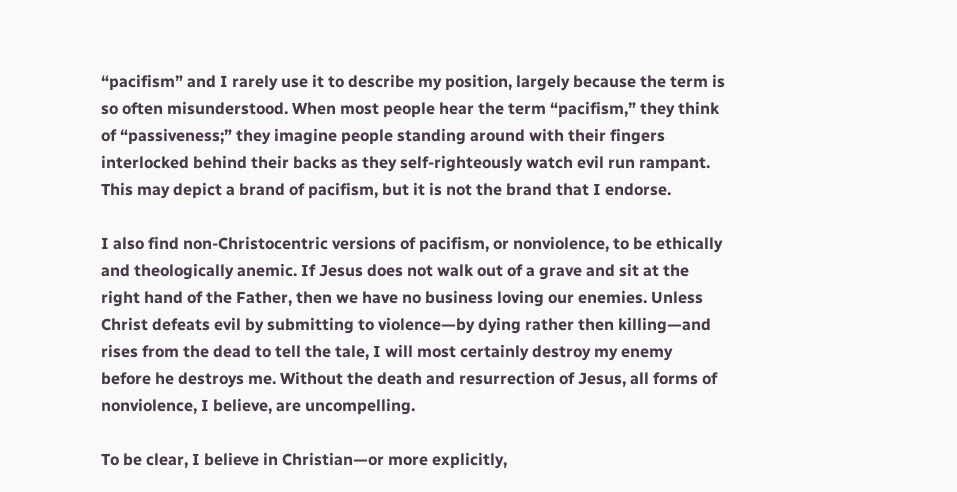“pacifism” and I rarely use it to describe my position, largely because the term is so often misunderstood. When most people hear the term “pacifism,” they think of “passiveness;” they imagine people standing around with their fingers interlocked behind their backs as they self-righteously watch evil run rampant. This may depict a brand of pacifism, but it is not the brand that I endorse.

I also find non-Christocentric versions of pacifism, or nonviolence, to be ethically and theologically anemic. If Jesus does not walk out of a grave and sit at the right hand of the Father, then we have no business loving our enemies. Unless Christ defeats evil by submitting to violence—by dying rather then killing—and rises from the dead to tell the tale, I will most certainly destroy my enemy before he destroys me. Without the death and resurrection of Jesus, all forms of nonviolence, I believe, are uncompelling.

To be clear, I believe in Christian—or more explicitly,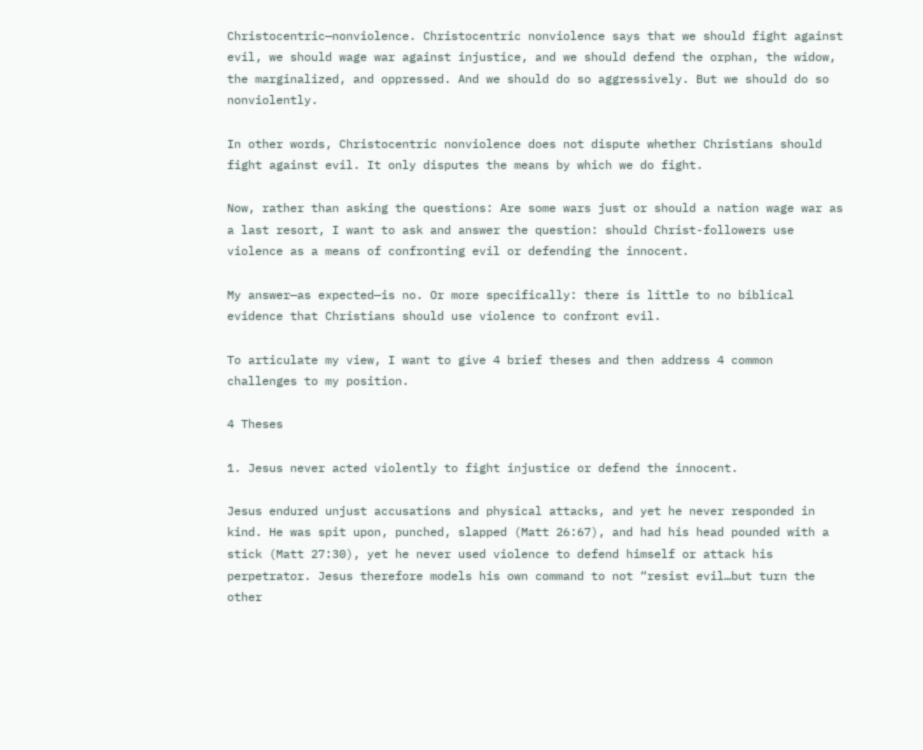Christocentric—nonviolence. Christocentric nonviolence says that we should fight against evil, we should wage war against injustice, and we should defend the orphan, the widow, the marginalized, and oppressed. And we should do so aggressively. But we should do so nonviolently.

In other words, Christocentric nonviolence does not dispute whether Christians should fight against evil. It only disputes the means by which we do fight.

Now, rather than asking the questions: Are some wars just or should a nation wage war as a last resort, I want to ask and answer the question: should Christ-followers use violence as a means of confronting evil or defending the innocent.

My answer—as expected—is no. Or more specifically: there is little to no biblical evidence that Christians should use violence to confront evil.

To articulate my view, I want to give 4 brief theses and then address 4 common challenges to my position.

4 Theses

1. Jesus never acted violently to fight injustice or defend the innocent.

Jesus endured unjust accusations and physical attacks, and yet he never responded in kind. He was spit upon, punched, slapped (Matt 26:67), and had his head pounded with a stick (Matt 27:30), yet he never used violence to defend himself or attack his perpetrator. Jesus therefore models his own command to not “resist evil…but turn the other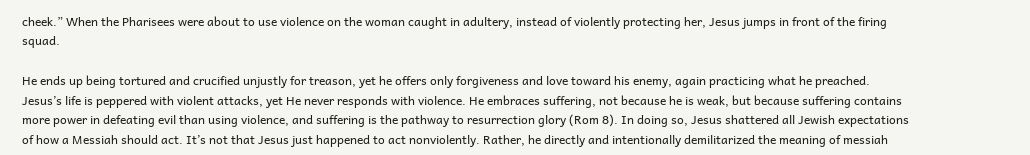cheek.” When the Pharisees were about to use violence on the woman caught in adultery, instead of violently protecting her, Jesus jumps in front of the firing squad.

He ends up being tortured and crucified unjustly for treason, yet he offers only forgiveness and love toward his enemy, again practicing what he preached. Jesus’s life is peppered with violent attacks, yet He never responds with violence. He embraces suffering, not because he is weak, but because suffering contains more power in defeating evil than using violence, and suffering is the pathway to resurrection glory (Rom 8). In doing so, Jesus shattered all Jewish expectations of how a Messiah should act. It’s not that Jesus just happened to act nonviolently. Rather, he directly and intentionally demilitarized the meaning of messiah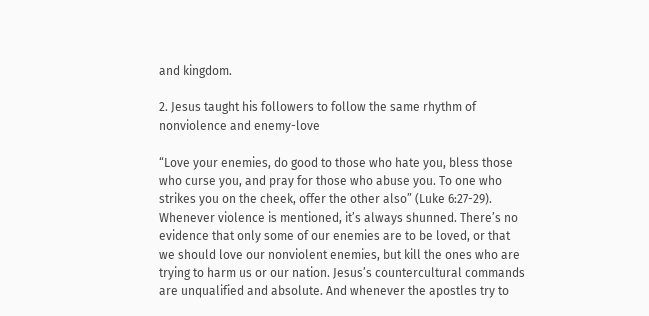and kingdom.

2. Jesus taught his followers to follow the same rhythm of nonviolence and enemy-love

“Love your enemies, do good to those who hate you, bless those who curse you, and pray for those who abuse you. To one who strikes you on the cheek, offer the other also” (Luke 6:27-29). Whenever violence is mentioned, it’s always shunned. There’s no evidence that only some of our enemies are to be loved, or that we should love our nonviolent enemies, but kill the ones who are trying to harm us or our nation. Jesus’s countercultural commands are unqualified and absolute. And whenever the apostles try to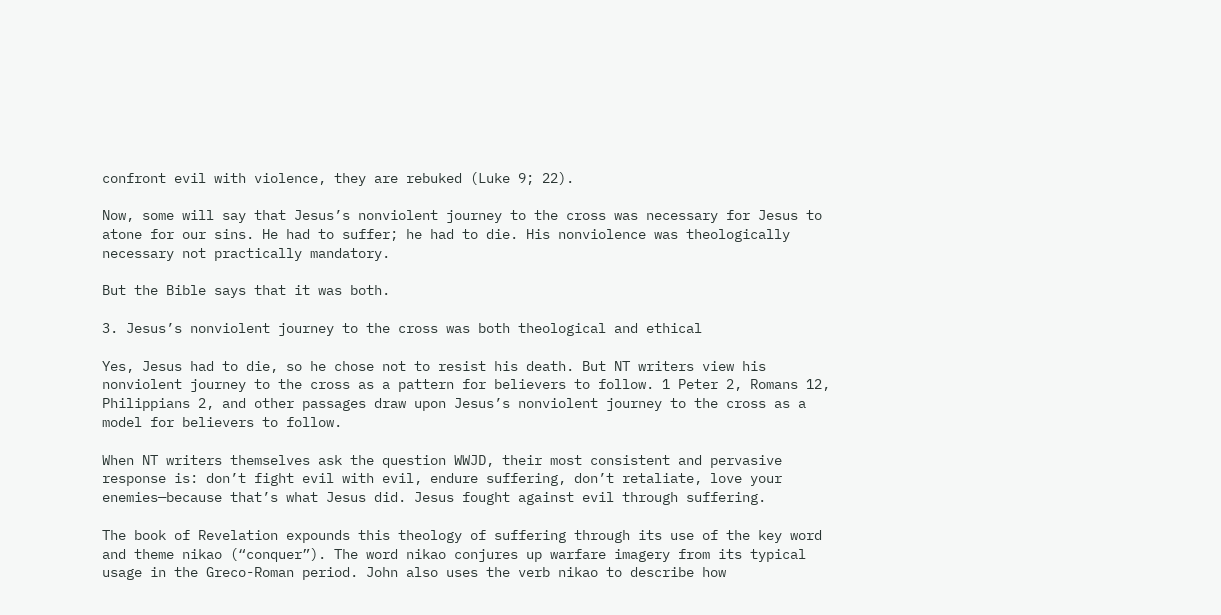confront evil with violence, they are rebuked (Luke 9; 22).

Now, some will say that Jesus’s nonviolent journey to the cross was necessary for Jesus to atone for our sins. He had to suffer; he had to die. His nonviolence was theologically necessary not practically mandatory.

But the Bible says that it was both.

3. Jesus’s nonviolent journey to the cross was both theological and ethical

Yes, Jesus had to die, so he chose not to resist his death. But NT writers view his nonviolent journey to the cross as a pattern for believers to follow. 1 Peter 2, Romans 12, Philippians 2, and other passages draw upon Jesus’s nonviolent journey to the cross as a model for believers to follow.

When NT writers themselves ask the question WWJD, their most consistent and pervasive response is: don’t fight evil with evil, endure suffering, don’t retaliate, love your enemies—because that’s what Jesus did. Jesus fought against evil through suffering.

The book of Revelation expounds this theology of suffering through its use of the key word and theme nikao (“conquer”). The word nikao conjures up warfare imagery from its typical usage in the Greco-Roman period. John also uses the verb nikao to describe how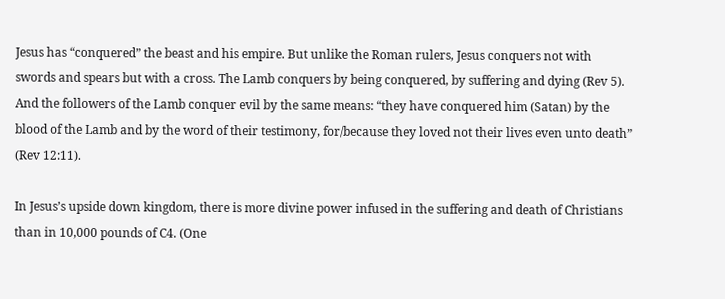Jesus has “conquered” the beast and his empire. But unlike the Roman rulers, Jesus conquers not with swords and spears but with a cross. The Lamb conquers by being conquered, by suffering and dying (Rev 5). And the followers of the Lamb conquer evil by the same means: “they have conquered him (Satan) by the blood of the Lamb and by the word of their testimony, for/because they loved not their lives even unto death” (Rev 12:11).

In Jesus’s upside down kingdom, there is more divine power infused in the suffering and death of Christians than in 10,000 pounds of C4. (One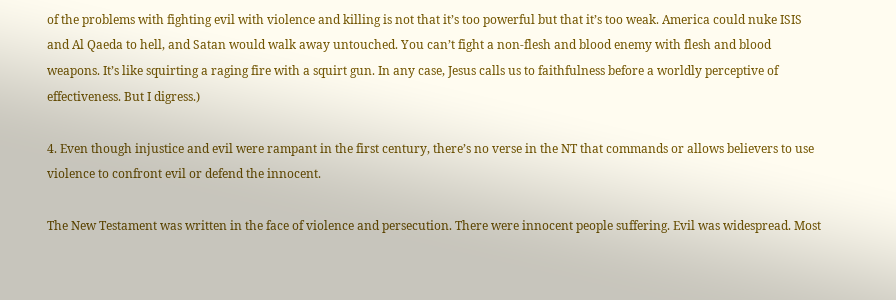of the problems with fighting evil with violence and killing is not that it’s too powerful but that it’s too weak. America could nuke ISIS and Al Qaeda to hell, and Satan would walk away untouched. You can’t fight a non-flesh and blood enemy with flesh and blood weapons. It’s like squirting a raging fire with a squirt gun. In any case, Jesus calls us to faithfulness before a worldly perceptive of effectiveness. But I digress.)

4. Even though injustice and evil were rampant in the first century, there’s no verse in the NT that commands or allows believers to use violence to confront evil or defend the innocent.

The New Testament was written in the face of violence and persecution. There were innocent people suffering. Evil was widespread. Most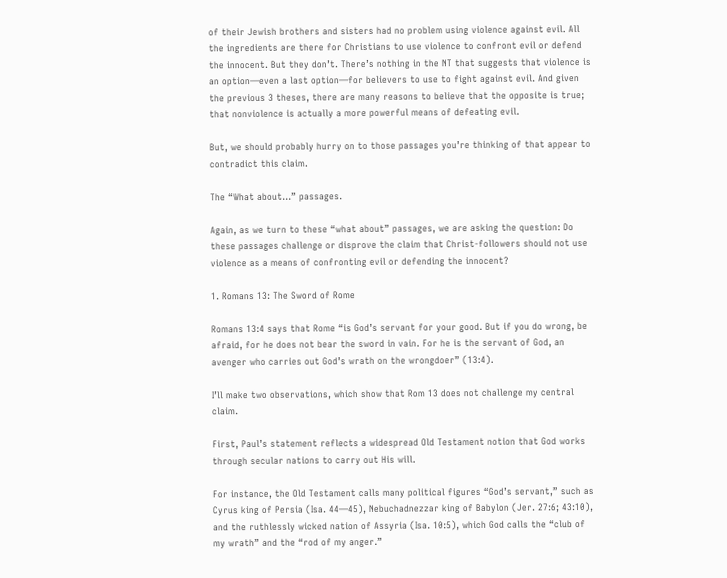of their Jewish brothers and sisters had no problem using violence against evil. All the ingredients are there for Christians to use violence to confront evil or defend the innocent. But they don’t. There’s nothing in the NT that suggests that violence is an option—even a last option—for believers to use to fight against evil. And given the previous 3 theses, there are many reasons to believe that the opposite is true; that nonviolence is actually a more powerful means of defeating evil.

But, we should probably hurry on to those passages you’re thinking of that appear to contradict this claim.

The “What about…” passages.

Again, as we turn to these “what about” passages, we are asking the question: Do these passages challenge or disprove the claim that Christ-followers should not use violence as a means of confronting evil or defending the innocent?

1. Romans 13: The Sword of Rome

Romans 13:4 says that Rome “is God’s servant for your good. But if you do wrong, be afraid, for he does not bear the sword in vain. For he is the servant of God, an avenger who carries out God’s wrath on the wrongdoer” (13:4).

I’ll make two observations, which show that Rom 13 does not challenge my central claim.

First, Paul’s statement reflects a widespread Old Testament notion that God works through secular nations to carry out His will.

For instance, the Old Testament calls many political figures “God’s servant,” such as Cyrus king of Persia (Isa. 44—45), Nebuchadnezzar king of Babylon (Jer. 27:6; 43:10), and the ruthlessly wicked nation of Assyria (Isa. 10:5), which God calls the “club of my wrath” and the “rod of my anger.”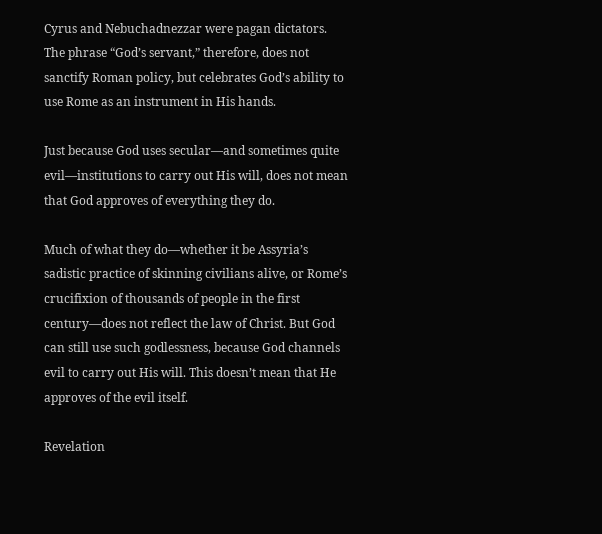Cyrus and Nebuchadnezzar were pagan dictators. The phrase “God’s servant,” therefore, does not sanctify Roman policy, but celebrates God’s ability to use Rome as an instrument in His hands.

Just because God uses secular—and sometimes quite evil—institutions to carry out His will, does not mean that God approves of everything they do.

Much of what they do—whether it be Assyria’s sadistic practice of skinning civilians alive, or Rome’s crucifixion of thousands of people in the first century—does not reflect the law of Christ. But God can still use such godlessness, because God channels evil to carry out His will. This doesn’t mean that He approves of the evil itself.

Revelation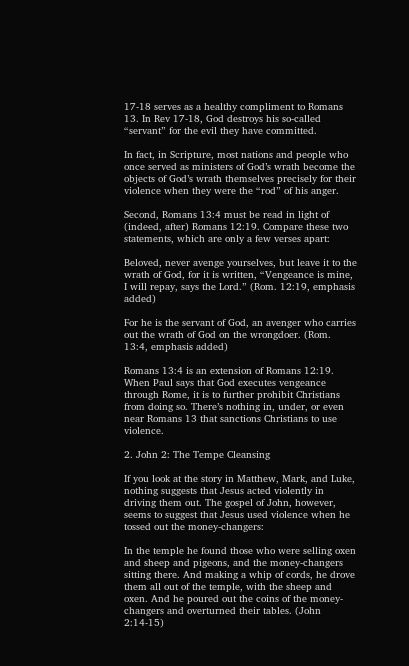17-18 serves as a healthy compliment to Romans 13. In Rev 17-18, God destroys his so-called “servant” for the evil they have committed.

In fact, in Scripture, most nations and people who once served as ministers of God’s wrath become the objects of God’s wrath themselves precisely for their violence when they were the “rod” of his anger.

Second, Romans 13:4 must be read in light of (indeed, after) Romans 12:19. Compare these two statements, which are only a few verses apart:

Beloved, never avenge yourselves, but leave it to the wrath of God, for it is written, “Vengeance is mine, I will repay, says the Lord.” (Rom. 12:19, emphasis added)

For he is the servant of God, an avenger who carries out the wrath of God on the wrongdoer. (Rom. 13:4, emphasis added)

Romans 13:4 is an extension of Romans 12:19. When Paul says that God executes vengeance through Rome, it is to further prohibit Christians from doing so. There’s nothing in, under, or even near Romans 13 that sanctions Christians to use violence.

2. John 2: The Tempe Cleansing

If you look at the story in Matthew, Mark, and Luke, nothing suggests that Jesus acted violently in driving them out. The gospel of John, however, seems to suggest that Jesus used violence when he tossed out the money-changers:

In the temple he found those who were selling oxen and sheep and pigeons, and the money-changers sitting there. And making a whip of cords, he drove them all out of the temple, with the sheep and oxen. And he poured out the coins of the money-changers and overturned their tables. (John 2:14-15)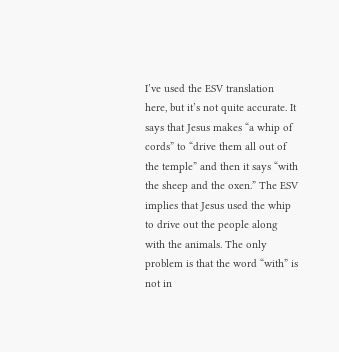I’ve used the ESV translation here, but it’s not quite accurate. It says that Jesus makes “a whip of cords” to “drive them all out of the temple” and then it says “with the sheep and the oxen.” The ESV implies that Jesus used the whip to drive out the people along with the animals. The only problem is that the word “with” is not in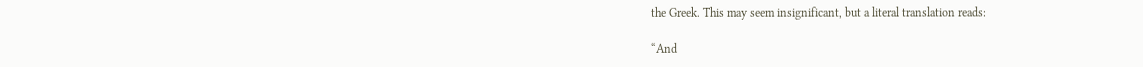the Greek. This may seem insignificant, but a literal translation reads:

“And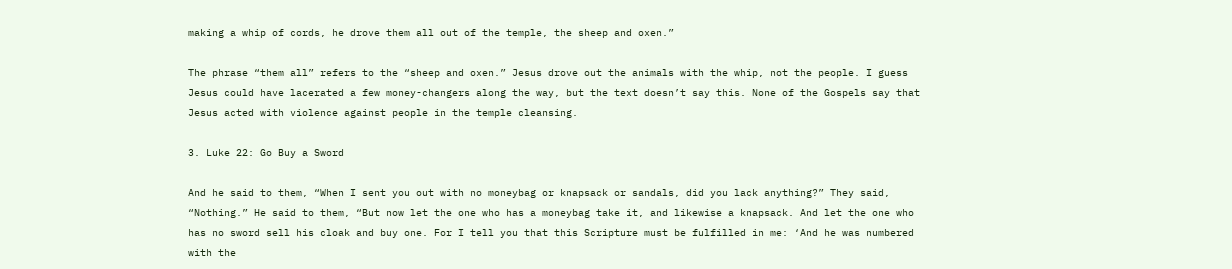making a whip of cords, he drove them all out of the temple, the sheep and oxen.”

The phrase “them all” refers to the “sheep and oxen.” Jesus drove out the animals with the whip, not the people. I guess Jesus could have lacerated a few money-changers along the way, but the text doesn’t say this. None of the Gospels say that Jesus acted with violence against people in the temple cleansing.

3. Luke 22: Go Buy a Sword

And he said to them, “When I sent you out with no moneybag or knapsack or sandals, did you lack anything?” They said, “Nothing.” He said to them, “But now let the one who has a moneybag take it, and likewise a knapsack. And let the one who has no sword sell his cloak and buy one. For I tell you that this Scripture must be fulfilled in me: ‘And he was numbered with the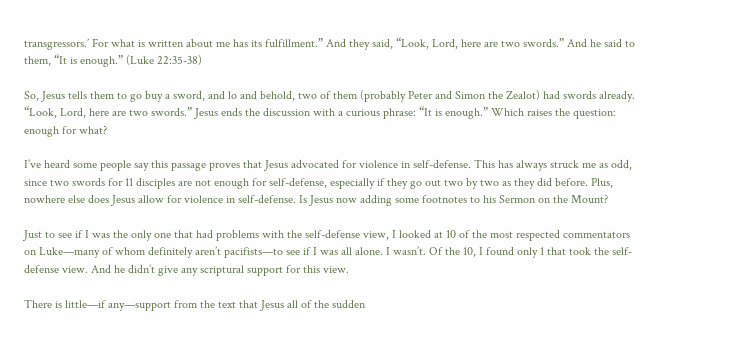transgressors.’ For what is written about me has its fulfillment.” And they said, “Look, Lord, here are two swords.” And he said to them, “It is enough.” (Luke 22:35-38)

So, Jesus tells them to go buy a sword, and lo and behold, two of them (probably Peter and Simon the Zealot) had swords already. “Look, Lord, here are two swords.” Jesus ends the discussion with a curious phrase: “It is enough.” Which raises the question: enough for what?

I’ve heard some people say this passage proves that Jesus advocated for violence in self-defense. This has always struck me as odd, since two swords for 11 disciples are not enough for self-defense, especially if they go out two by two as they did before. Plus, nowhere else does Jesus allow for violence in self-defense. Is Jesus now adding some footnotes to his Sermon on the Mount?

Just to see if I was the only one that had problems with the self-defense view, I looked at 10 of the most respected commentators on Luke—many of whom definitely aren’t pacifists—to see if I was all alone. I wasn’t. Of the 10, I found only 1 that took the self-defense view. And he didn’t give any scriptural support for this view.

There is little—if any—support from the text that Jesus all of the sudden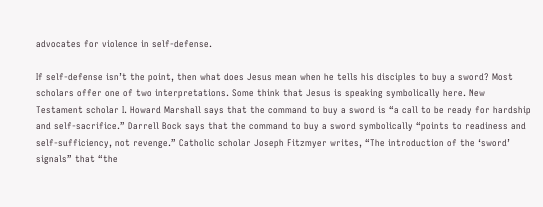advocates for violence in self-defense.

If self-defense isn’t the point, then what does Jesus mean when he tells his disciples to buy a sword? Most scholars offer one of two interpretations. Some think that Jesus is speaking symbolically here. New Testament scholar I. Howard Marshall says that the command to buy a sword is “a call to be ready for hardship and self-sacrifice.” Darrell Bock says that the command to buy a sword symbolically “points to readiness and self-sufficiency, not revenge.” Catholic scholar Joseph Fitzmyer writes, “The introduction of the ‘sword’ signals” that “the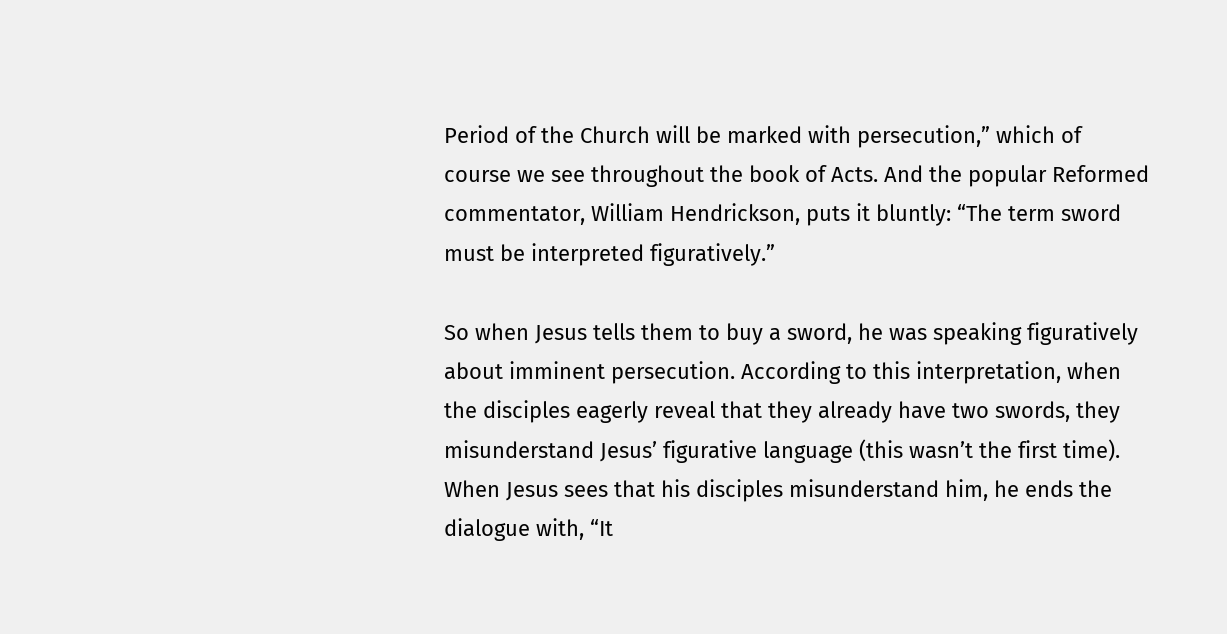Period of the Church will be marked with persecution,” which of course we see throughout the book of Acts. And the popular Reformed commentator, William Hendrickson, puts it bluntly: “The term sword must be interpreted figuratively.”

So when Jesus tells them to buy a sword, he was speaking figuratively about imminent persecution. According to this interpretation, when the disciples eagerly reveal that they already have two swords, they misunderstand Jesus’ figurative language (this wasn’t the first time). When Jesus sees that his disciples misunderstand him, he ends the dialogue with, “It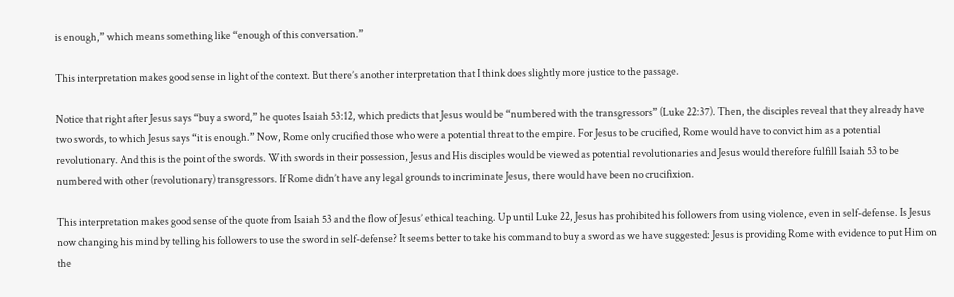is enough,” which means something like “enough of this conversation.”

This interpretation makes good sense in light of the context. But there’s another interpretation that I think does slightly more justice to the passage.

Notice that right after Jesus says “buy a sword,” he quotes Isaiah 53:12, which predicts that Jesus would be “numbered with the transgressors” (Luke 22:37). Then, the disciples reveal that they already have two swords, to which Jesus says “it is enough.” Now, Rome only crucified those who were a potential threat to the empire. For Jesus to be crucified, Rome would have to convict him as a potential revolutionary. And this is the point of the swords. With swords in their possession, Jesus and His disciples would be viewed as potential revolutionaries and Jesus would therefore fulfill Isaiah 53 to be numbered with other (revolutionary) transgressors. If Rome didn’t have any legal grounds to incriminate Jesus, there would have been no crucifixion.

This interpretation makes good sense of the quote from Isaiah 53 and the flow of Jesus’ ethical teaching. Up until Luke 22, Jesus has prohibited his followers from using violence, even in self-defense. Is Jesus now changing his mind by telling his followers to use the sword in self-defense? It seems better to take his command to buy a sword as we have suggested: Jesus is providing Rome with evidence to put Him on the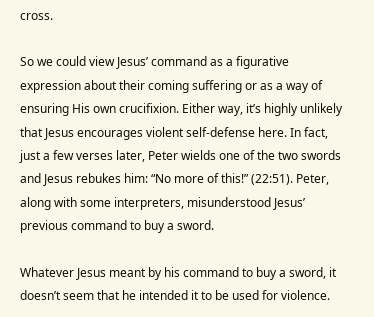cross.

So we could view Jesus’ command as a figurative expression about their coming suffering or as a way of ensuring His own crucifixion. Either way, it’s highly unlikely that Jesus encourages violent self-defense here. In fact, just a few verses later, Peter wields one of the two swords and Jesus rebukes him: “No more of this!” (22:51). Peter, along with some interpreters, misunderstood Jesus’ previous command to buy a sword.

Whatever Jesus meant by his command to buy a sword, it doesn’t seem that he intended it to be used for violence.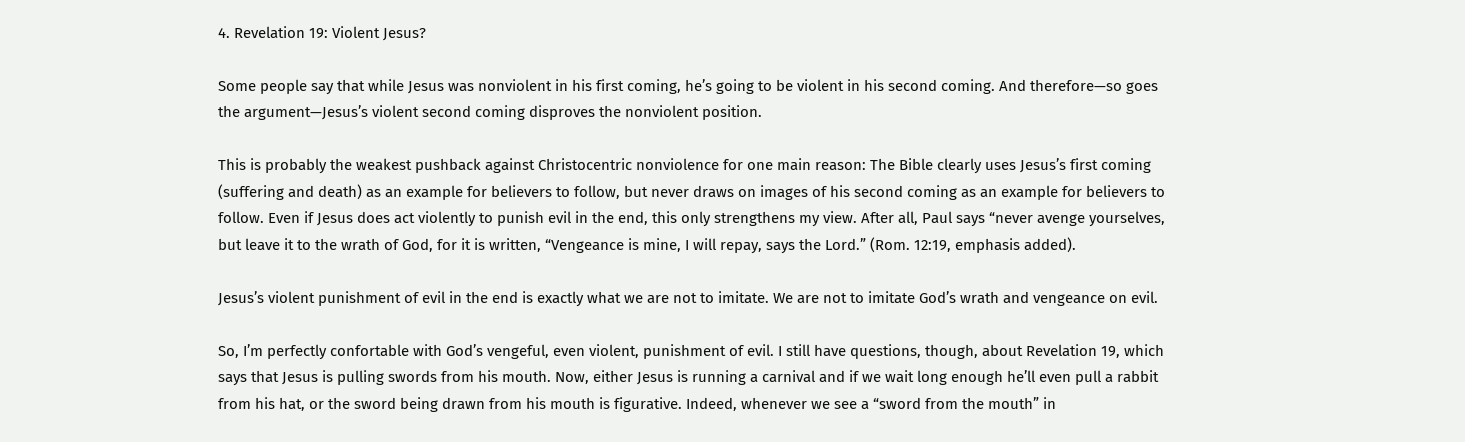4. Revelation 19: Violent Jesus?

Some people say that while Jesus was nonviolent in his first coming, he’s going to be violent in his second coming. And therefore—so goes the argument—Jesus’s violent second coming disproves the nonviolent position.

This is probably the weakest pushback against Christocentric nonviolence for one main reason: The Bible clearly uses Jesus’s first coming (suffering and death) as an example for believers to follow, but never draws on images of his second coming as an example for believers to follow. Even if Jesus does act violently to punish evil in the end, this only strengthens my view. After all, Paul says “never avenge yourselves, but leave it to the wrath of God, for it is written, “Vengeance is mine, I will repay, says the Lord.” (Rom. 12:19, emphasis added).

Jesus’s violent punishment of evil in the end is exactly what we are not to imitate. We are not to imitate God’s wrath and vengeance on evil.

So, I’m perfectly confortable with God’s vengeful, even violent, punishment of evil. I still have questions, though, about Revelation 19, which says that Jesus is pulling swords from his mouth. Now, either Jesus is running a carnival and if we wait long enough he’ll even pull a rabbit from his hat, or the sword being drawn from his mouth is figurative. Indeed, whenever we see a “sword from the mouth” in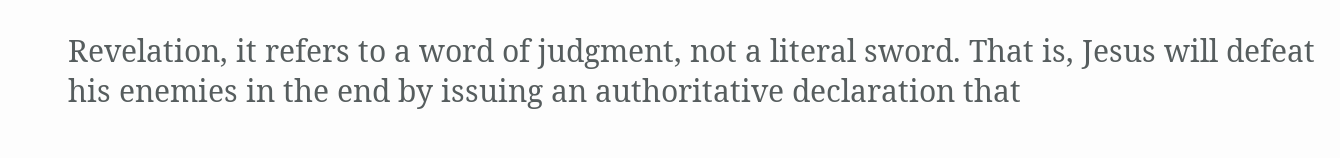Revelation, it refers to a word of judgment, not a literal sword. That is, Jesus will defeat his enemies in the end by issuing an authoritative declaration that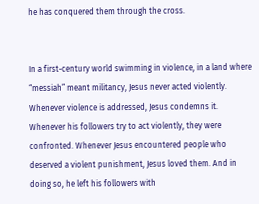he has conquered them through the cross.


In a first-century world swimming in violence, in a land where “messiah” meant militancy, Jesus never acted violently. Whenever violence is addressed, Jesus condemns it. Whenever his followers try to act violently, they were confronted. Whenever Jesus encountered people who deserved a violent punishment, Jesus loved them. And in doing so, he left his followers with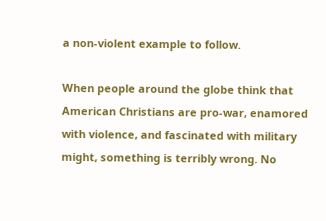a non-violent example to follow.

When people around the globe think that American Christians are pro-war, enamored with violence, and fascinated with military might, something is terribly wrong. No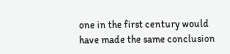one in the first century would have made the same conclusion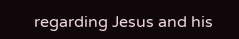regarding Jesus and his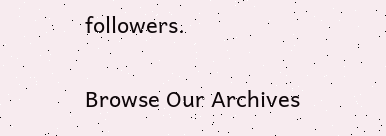followers.

Browse Our Archives